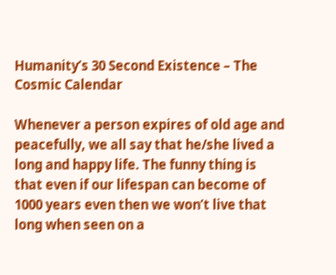Humanity’s 30 Second Existence – The Cosmic Calendar

Whenever a person expires of old age and peacefully, we all say that he/she lived a long and happy life. The funny thing is that even if our lifespan can become of 1000 years even then we won’t live that long when seen on a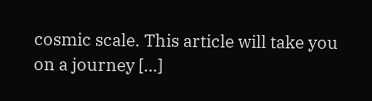cosmic scale. This article will take you on a journey […]